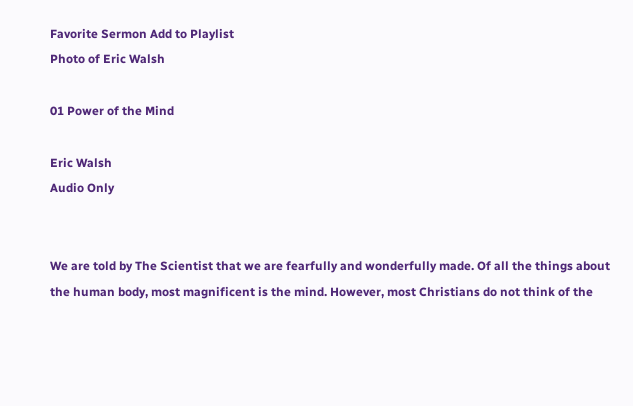Favorite Sermon Add to Playlist
Photo of Eric Walsh

01 Power of the Mind

Eric Walsh
Audio Only


We are told by The Scientist that we are fearfully and wonderfully made. Of all the things about the human body, most magnificent is the mind. However, most Christians do not think of the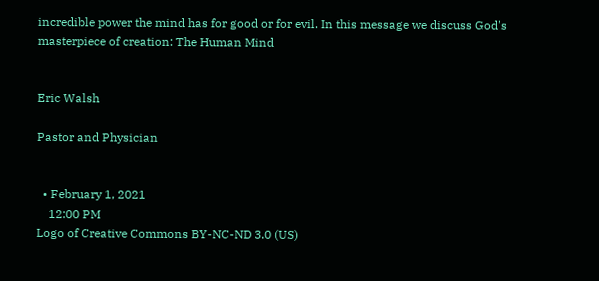incredible power the mind has for good or for evil. In this message we discuss God's masterpiece of creation: The Human Mind


Eric Walsh

Pastor and Physician


  • February 1, 2021
    12:00 PM
Logo of Creative Commons BY-NC-ND 3.0 (US)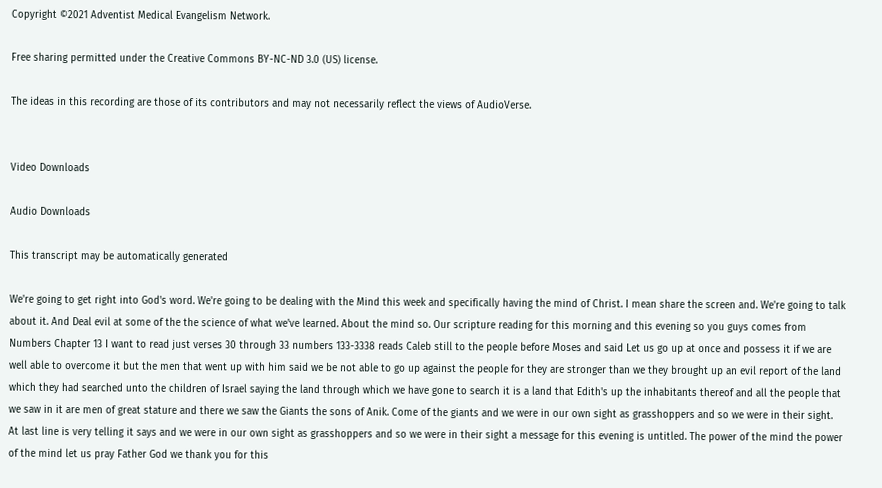Copyright ©2021 Adventist Medical Evangelism Network.

Free sharing permitted under the Creative Commons BY-NC-ND 3.0 (US) license.

The ideas in this recording are those of its contributors and may not necessarily reflect the views of AudioVerse.


Video Downloads

Audio Downloads

This transcript may be automatically generated

We're going to get right into God's word. We're going to be dealing with the Mind this week and specifically having the mind of Christ. I mean share the screen and. We're going to talk about it. And Deal evil at some of the the science of what we've learned. About the mind so. Our scripture reading for this morning and this evening so you guys comes from Numbers Chapter 13 I want to read just verses 30 through 33 numbers 133-3338 reads Caleb still to the people before Moses and said Let us go up at once and possess it if we are well able to overcome it but the men that went up with him said we be not able to go up against the people for they are stronger than we they brought up an evil report of the land which they had searched unto the children of Israel saying the land through which we have gone to search it is a land that Edith's up the inhabitants thereof and all the people that we saw in it are men of great stature and there we saw the Giants the sons of Anik. Come of the giants and we were in our own sight as grasshoppers and so we were in their sight. At last line is very telling it says and we were in our own sight as grasshoppers and so we were in their sight a message for this evening is untitled. The power of the mind the power of the mind let us pray Father God we thank you for this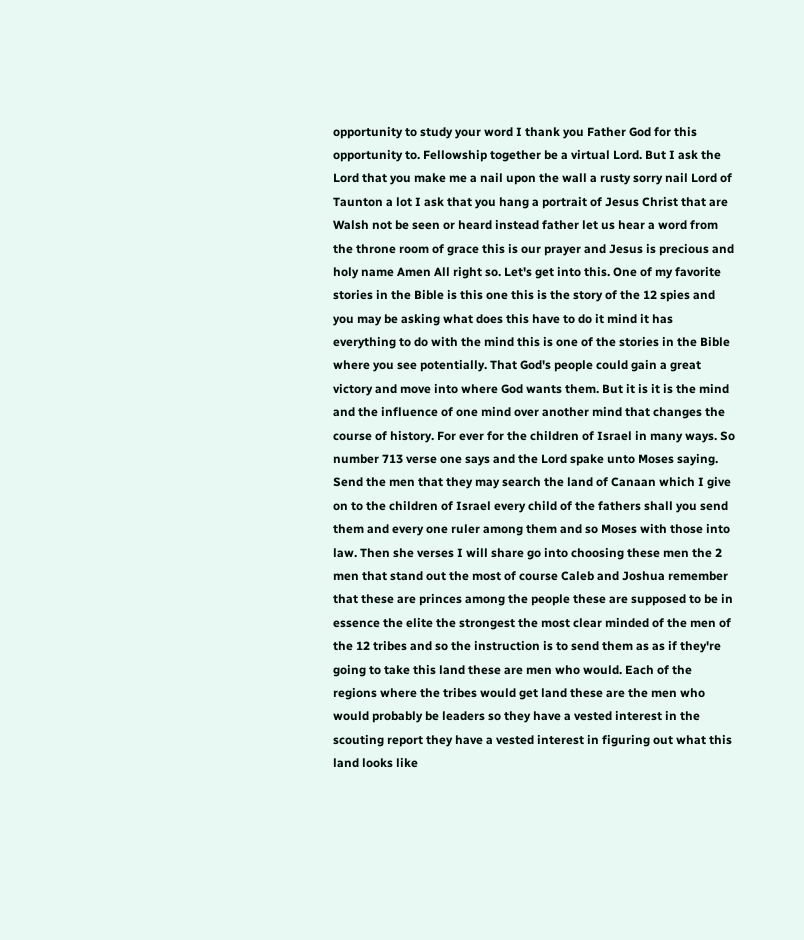opportunity to study your word I thank you Father God for this opportunity to. Fellowship together be a virtual Lord. But I ask the Lord that you make me a nail upon the wall a rusty sorry nail Lord of Taunton a lot I ask that you hang a portrait of Jesus Christ that are Walsh not be seen or heard instead father let us hear a word from the throne room of grace this is our prayer and Jesus is precious and holy name Amen All right so. Let's get into this. One of my favorite stories in the Bible is this one this is the story of the 12 spies and you may be asking what does this have to do it mind it has everything to do with the mind this is one of the stories in the Bible where you see potentially. That God's people could gain a great victory and move into where God wants them. But it is it is the mind and the influence of one mind over another mind that changes the course of history. For ever for the children of Israel in many ways. So number 713 verse one says and the Lord spake unto Moses saying. Send the men that they may search the land of Canaan which I give on to the children of Israel every child of the fathers shall you send them and every one ruler among them and so Moses with those into law. Then she verses I will share go into choosing these men the 2 men that stand out the most of course Caleb and Joshua remember that these are princes among the people these are supposed to be in essence the elite the strongest the most clear minded of the men of the 12 tribes and so the instruction is to send them as as if they're going to take this land these are men who would. Each of the regions where the tribes would get land these are the men who would probably be leaders so they have a vested interest in the scouting report they have a vested interest in figuring out what this land looks like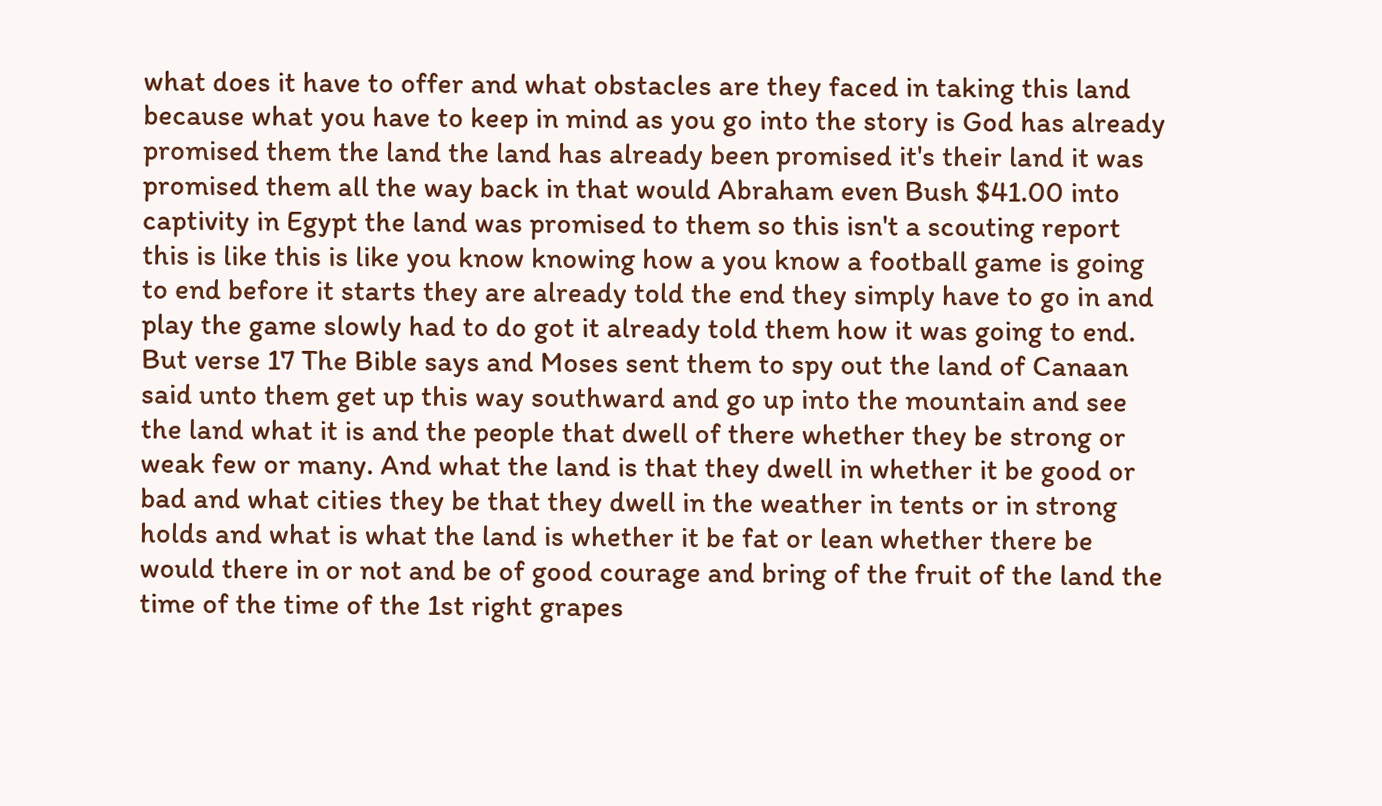what does it have to offer and what obstacles are they faced in taking this land because what you have to keep in mind as you go into the story is God has already promised them the land the land has already been promised it's their land it was promised them all the way back in that would Abraham even Bush $41.00 into captivity in Egypt the land was promised to them so this isn't a scouting report this is like this is like you know knowing how a you know a football game is going to end before it starts they are already told the end they simply have to go in and play the game slowly had to do got it already told them how it was going to end. But verse 17 The Bible says and Moses sent them to spy out the land of Canaan said unto them get up this way southward and go up into the mountain and see the land what it is and the people that dwell of there whether they be strong or weak few or many. And what the land is that they dwell in whether it be good or bad and what cities they be that they dwell in the weather in tents or in strong holds and what is what the land is whether it be fat or lean whether there be would there in or not and be of good courage and bring of the fruit of the land the time of the time of the 1st right grapes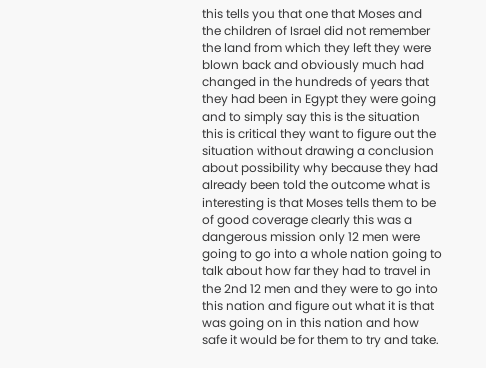this tells you that one that Moses and the children of Israel did not remember the land from which they left they were blown back and obviously much had changed in the hundreds of years that they had been in Egypt they were going and to simply say this is the situation this is critical they want to figure out the situation without drawing a conclusion about possibility why because they had already been told the outcome what is interesting is that Moses tells them to be of good coverage clearly this was a dangerous mission only 12 men were going to go into a whole nation going to talk about how far they had to travel in the 2nd 12 men and they were to go into this nation and figure out what it is that was going on in this nation and how safe it would be for them to try and take.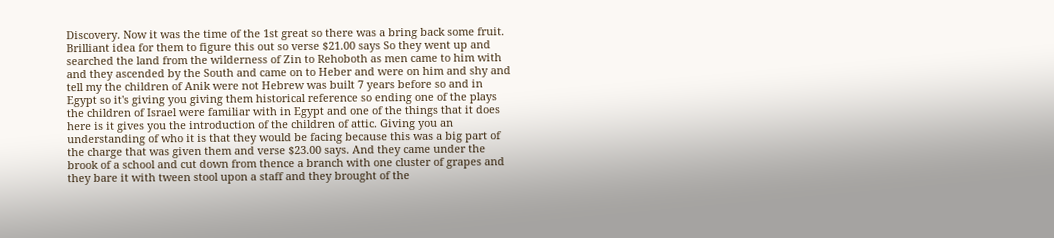Discovery. Now it was the time of the 1st great so there was a bring back some fruit. Brilliant idea for them to figure this out so verse $21.00 says So they went up and searched the land from the wilderness of Zin to Rehoboth as men came to him with and they ascended by the South and came on to Heber and were on him and shy and tell my the children of Anik were not Hebrew was built 7 years before so and in Egypt so it's giving you giving them historical reference so ending one of the plays the children of Israel were familiar with in Egypt and one of the things that it does here is it gives you the introduction of the children of attic. Giving you an understanding of who it is that they would be facing because this was a big part of the charge that was given them and verse $23.00 says. And they came under the brook of a school and cut down from thence a branch with one cluster of grapes and they bare it with tween stool upon a staff and they brought of the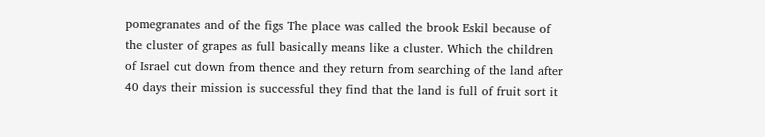pomegranates and of the figs The place was called the brook Eskil because of the cluster of grapes as full basically means like a cluster. Which the children of Israel cut down from thence and they return from searching of the land after 40 days their mission is successful they find that the land is full of fruit sort it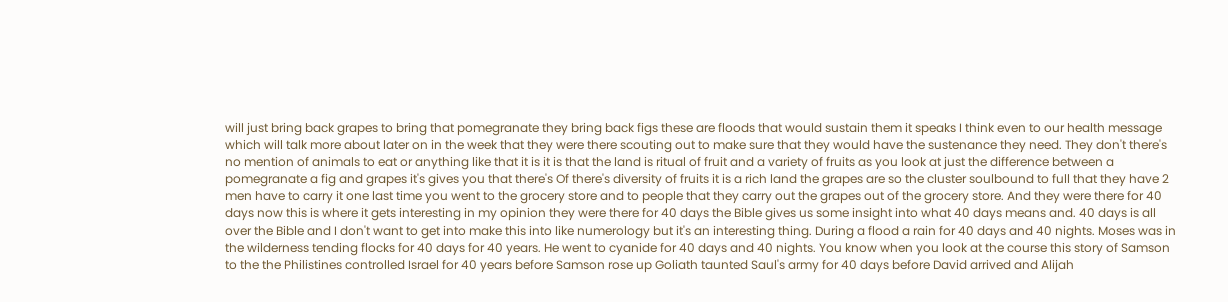will just bring back grapes to bring that pomegranate they bring back figs these are floods that would sustain them it speaks I think even to our health message which will talk more about later on in the week that they were there scouting out to make sure that they would have the sustenance they need. They don't there's no mention of animals to eat or anything like that it is it is that the land is ritual of fruit and a variety of fruits as you look at just the difference between a pomegranate a fig and grapes it's gives you that there's Of there's diversity of fruits it is a rich land the grapes are so the cluster soulbound to full that they have 2 men have to carry it one last time you went to the grocery store and to people that they carry out the grapes out of the grocery store. And they were there for 40 days now this is where it gets interesting in my opinion they were there for 40 days the Bible gives us some insight into what 40 days means and. 40 days is all over the Bible and I don't want to get into make this into like numerology but it's an interesting thing. During a flood a rain for 40 days and 40 nights. Moses was in the wilderness tending flocks for 40 days for 40 years. He went to cyanide for 40 days and 40 nights. You know when you look at the course this story of Samson to the the Philistines controlled Israel for 40 years before Samson rose up Goliath taunted Saul's army for 40 days before David arrived and Alijah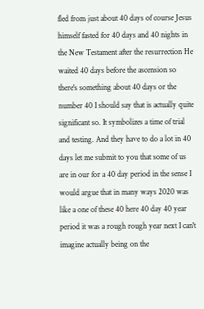fled from just about 40 days of course Jesus himself fasted for 40 days and 40 nights in the New Testament after the resurrection He waited 40 days before the ascension so there's something about 40 days or the number 40 I should say that is actually quite significant so. It symbolizes a time of trial and testing. And they have to do a lot in 40 days let me submit to you that some of us are in our for a 40 day period in the sense I would argue that in many ways 2020 was like a one of these 40 here 40 day 40 year period it was a rough rough year next I can't imagine actually being on the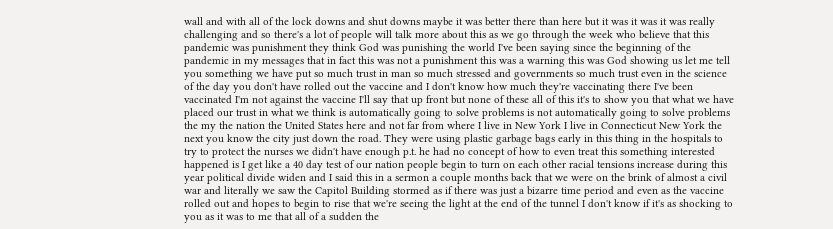wall and with all of the lock downs and shut downs maybe it was better there than here but it was it was it was really challenging and so there's a lot of people will talk more about this as we go through the week who believe that this pandemic was punishment they think God was punishing the world I've been saying since the beginning of the pandemic in my messages that in fact this was not a punishment this was a warning this was God showing us let me tell you something we have put so much trust in man so much stressed and governments so much trust even in the science of the day you don't have rolled out the vaccine and I don't know how much they're vaccinating there I've been vaccinated I'm not against the vaccine I'll say that up front but none of these all of this it's to show you that what we have placed our trust in what we think is automatically going to solve problems is not automatically going to solve problems the my the nation the United States here and not far from where I live in New York I live in Connecticut New York the next you know the city just down the road. They were using plastic garbage bags early in this thing in the hospitals to try to protect the nurses we didn't have enough p.t. he had no concept of how to even treat this something interested happened is I get like a 40 day test of our nation people begin to turn on each other racial tensions increase during this year political divide widen and I said this in a sermon a couple months back that we were on the brink of almost a civil war and literally we saw the Capitol Building stormed as if there was just a bizarre time period and even as the vaccine rolled out and hopes to begin to rise that we're seeing the light at the end of the tunnel I don't know if it's as shocking to you as it was to me that all of a sudden the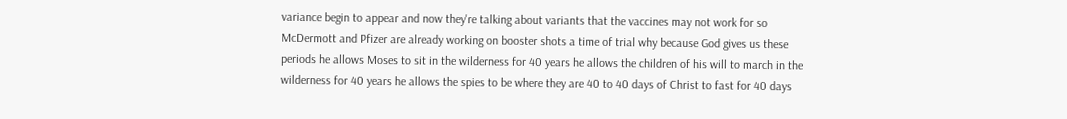variance begin to appear and now they're talking about variants that the vaccines may not work for so McDermott and Pfizer are already working on booster shots a time of trial why because God gives us these periods he allows Moses to sit in the wilderness for 40 years he allows the children of his will to march in the wilderness for 40 years he allows the spies to be where they are 40 to 40 days of Christ to fast for 40 days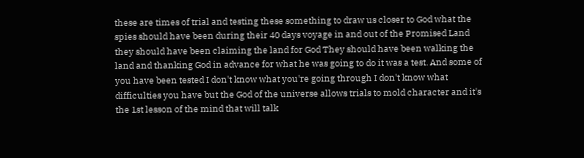these are times of trial and testing these something to draw us closer to God what the spies should have been during their 40 days voyage in and out of the Promised Land they should have been claiming the land for God They should have been walking the land and thanking God in advance for what he was going to do it was a test. And some of you have been tested I don't know what you're going through I don't know what difficulties you have but the God of the universe allows trials to mold character and it's the 1st lesson of the mind that will talk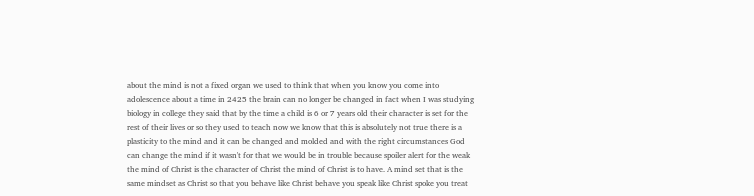about the mind is not a fixed organ we used to think that when you know you come into adolescence about a time in 2425 the brain can no longer be changed in fact when I was studying biology in college they said that by the time a child is 6 or 7 years old their character is set for the rest of their lives or so they used to teach now we know that this is absolutely not true there is a plasticity to the mind and it can be changed and molded and with the right circumstances God can change the mind if it wasn't for that we would be in trouble because spoiler alert for the weak the mind of Christ is the character of Christ the mind of Christ is to have. A mind set that is the same mindset as Christ so that you behave like Christ behave you speak like Christ spoke you treat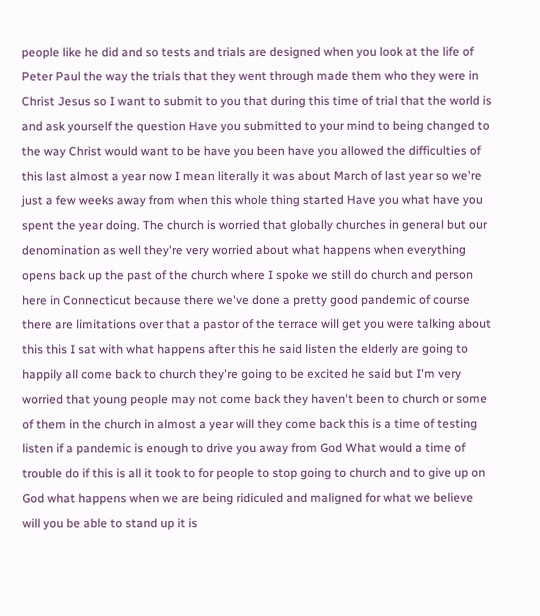people like he did and so tests and trials are designed when you look at the life of Peter Paul the way the trials that they went through made them who they were in Christ Jesus so I want to submit to you that during this time of trial that the world is and ask yourself the question Have you submitted to your mind to being changed to the way Christ would want to be have you been have you allowed the difficulties of this last almost a year now I mean literally it was about March of last year so we're just a few weeks away from when this whole thing started Have you what have you spent the year doing. The church is worried that globally churches in general but our denomination as well they're very worried about what happens when everything opens back up the past of the church where I spoke we still do church and person here in Connecticut because there we've done a pretty good pandemic of course there are limitations over that a pastor of the terrace will get you were talking about this this I sat with what happens after this he said listen the elderly are going to happily all come back to church they're going to be excited he said but I'm very worried that young people may not come back they haven't been to church or some of them in the church in almost a year will they come back this is a time of testing listen if a pandemic is enough to drive you away from God What would a time of trouble do if this is all it took to for people to stop going to church and to give up on God what happens when we are being ridiculed and maligned for what we believe will you be able to stand up it is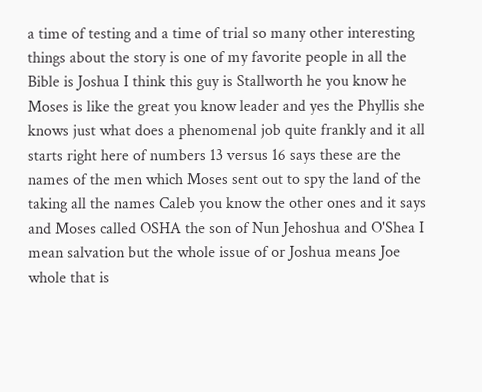a time of testing and a time of trial so many other interesting things about the story is one of my favorite people in all the Bible is Joshua I think this guy is Stallworth he you know he Moses is like the great you know leader and yes the Phyllis she knows just what does a phenomenal job quite frankly and it all starts right here of numbers 13 versus 16 says these are the names of the men which Moses sent out to spy the land of the taking all the names Caleb you know the other ones and it says and Moses called OSHA the son of Nun Jehoshua and O'Shea I mean salvation but the whole issue of or Joshua means Joe whole that is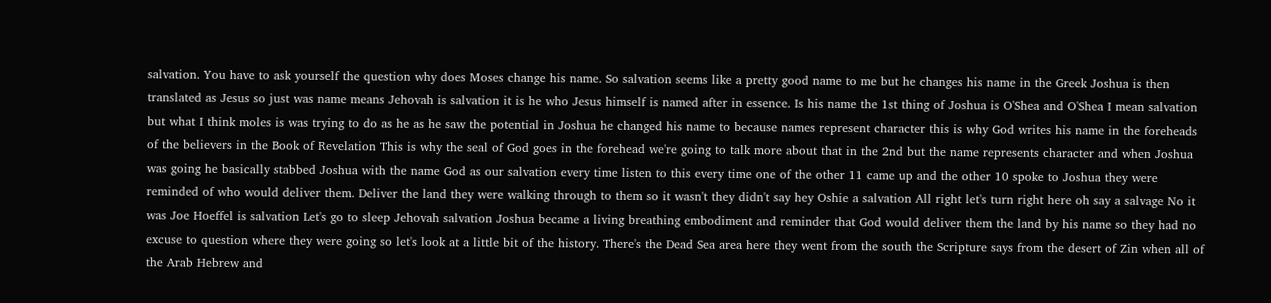salvation. You have to ask yourself the question why does Moses change his name. So salvation seems like a pretty good name to me but he changes his name in the Greek Joshua is then translated as Jesus so just was name means Jehovah is salvation it is he who Jesus himself is named after in essence. Is his name the 1st thing of Joshua is O'Shea and O'Shea I mean salvation but what I think moles is was trying to do as he as he saw the potential in Joshua he changed his name to because names represent character this is why God writes his name in the foreheads of the believers in the Book of Revelation This is why the seal of God goes in the forehead we're going to talk more about that in the 2nd but the name represents character and when Joshua was going he basically stabbed Joshua with the name God as our salvation every time listen to this every time one of the other 11 came up and the other 10 spoke to Joshua they were reminded of who would deliver them. Deliver the land they were walking through to them so it wasn't they didn't say hey Oshie a salvation All right let's turn right here oh say a salvage No it was Joe Hoeffel is salvation Let's go to sleep Jehovah salvation Joshua became a living breathing embodiment and reminder that God would deliver them the land by his name so they had no excuse to question where they were going so let's look at a little bit of the history. There's the Dead Sea area here they went from the south the Scripture says from the desert of Zin when all of the Arab Hebrew and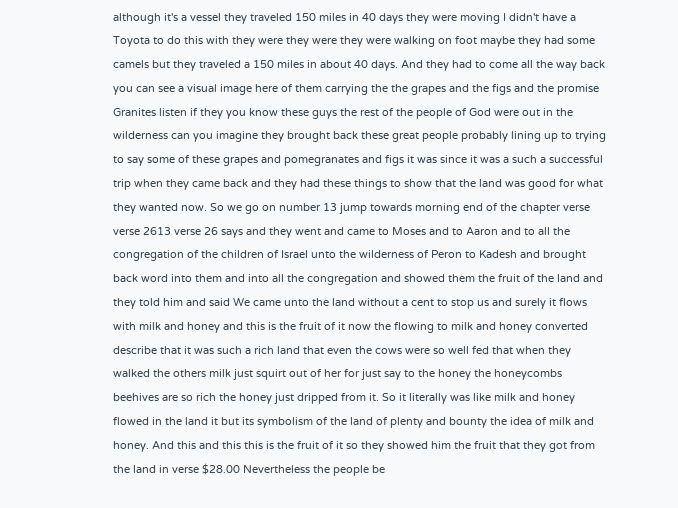although it's a vessel they traveled 150 miles in 40 days they were moving I didn't have a Toyota to do this with they were they were they were walking on foot maybe they had some camels but they traveled a 150 miles in about 40 days. And they had to come all the way back you can see a visual image here of them carrying the the grapes and the figs and the promise Granites listen if they you know these guys the rest of the people of God were out in the wilderness can you imagine they brought back these great people probably lining up to trying to say some of these grapes and pomegranates and figs it was since it was a such a successful trip when they came back and they had these things to show that the land was good for what they wanted now. So we go on number 13 jump towards morning end of the chapter verse verse 2613 verse 26 says and they went and came to Moses and to Aaron and to all the congregation of the children of Israel unto the wilderness of Peron to Kadesh and brought back word into them and into all the congregation and showed them the fruit of the land and they told him and said We came unto the land without a cent to stop us and surely it flows with milk and honey and this is the fruit of it now the flowing to milk and honey converted describe that it was such a rich land that even the cows were so well fed that when they walked the others milk just squirt out of her for just say to the honey the honeycombs beehives are so rich the honey just dripped from it. So it literally was like milk and honey flowed in the land it but its symbolism of the land of plenty and bounty the idea of milk and honey. And this and this this is the fruit of it so they showed him the fruit that they got from the land in verse $28.00 Nevertheless the people be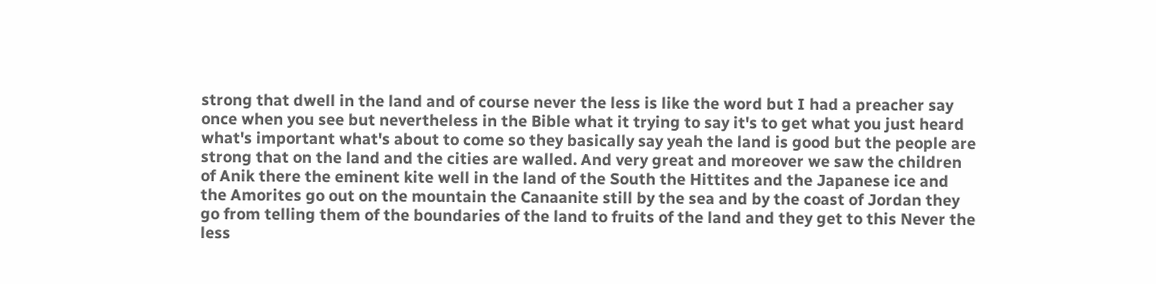strong that dwell in the land and of course never the less is like the word but I had a preacher say once when you see but nevertheless in the Bible what it trying to say it's to get what you just heard what's important what's about to come so they basically say yeah the land is good but the people are strong that on the land and the cities are walled. And very great and moreover we saw the children of Anik there the eminent kite well in the land of the South the Hittites and the Japanese ice and the Amorites go out on the mountain the Canaanite still by the sea and by the coast of Jordan they go from telling them of the boundaries of the land to fruits of the land and they get to this Never the less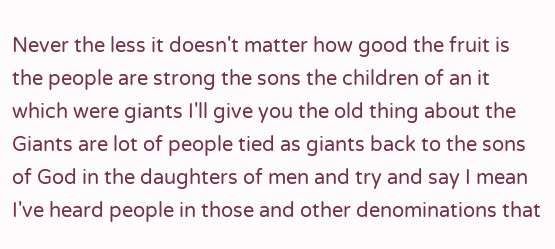Never the less it doesn't matter how good the fruit is the people are strong the sons the children of an it which were giants I'll give you the old thing about the Giants are lot of people tied as giants back to the sons of God in the daughters of men and try and say I mean I've heard people in those and other denominations that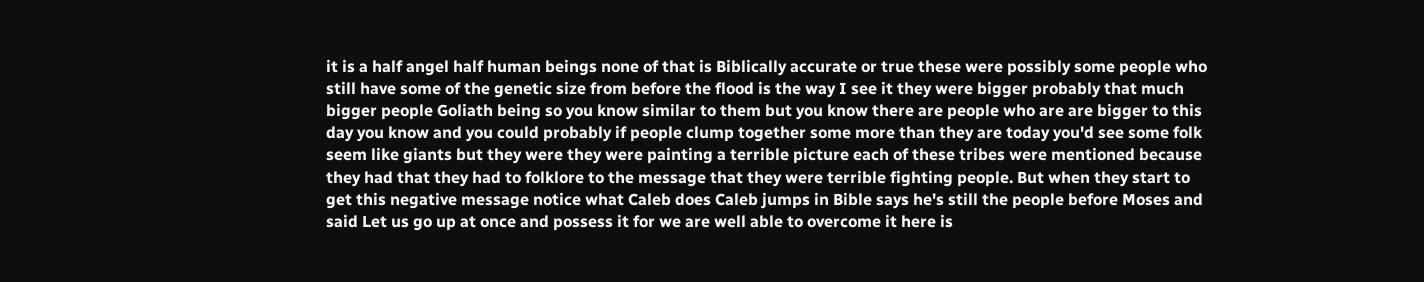it is a half angel half human beings none of that is Biblically accurate or true these were possibly some people who still have some of the genetic size from before the flood is the way I see it they were bigger probably that much bigger people Goliath being so you know similar to them but you know there are people who are are bigger to this day you know and you could probably if people clump together some more than they are today you'd see some folk seem like giants but they were they were painting a terrible picture each of these tribes were mentioned because they had that they had to folklore to the message that they were terrible fighting people. But when they start to get this negative message notice what Caleb does Caleb jumps in Bible says he's still the people before Moses and said Let us go up at once and possess it for we are well able to overcome it here is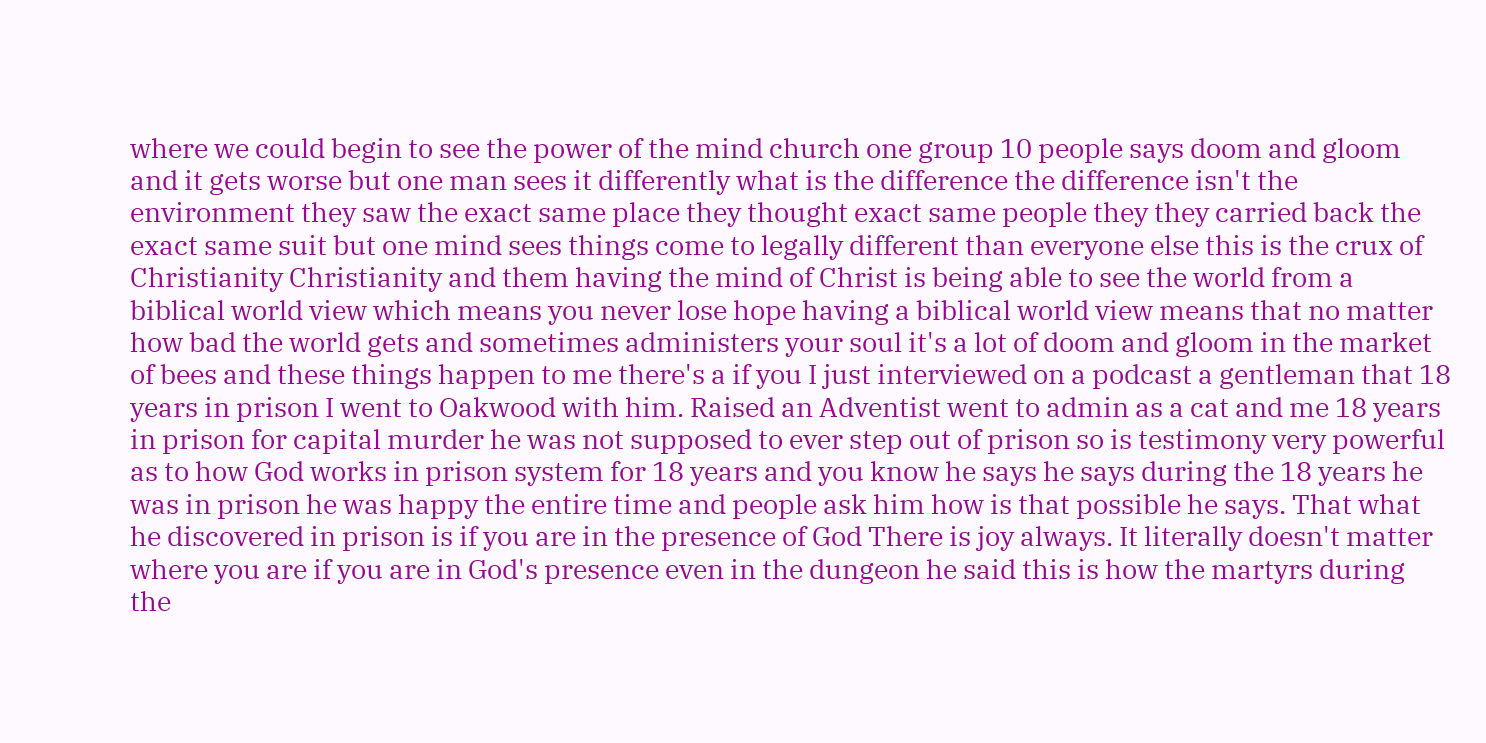where we could begin to see the power of the mind church one group 10 people says doom and gloom and it gets worse but one man sees it differently what is the difference the difference isn't the environment they saw the exact same place they thought exact same people they they carried back the exact same suit but one mind sees things come to legally different than everyone else this is the crux of Christianity Christianity and them having the mind of Christ is being able to see the world from a biblical world view which means you never lose hope having a biblical world view means that no matter how bad the world gets and sometimes administers your soul it's a lot of doom and gloom in the market of bees and these things happen to me there's a if you I just interviewed on a podcast a gentleman that 18 years in prison I went to Oakwood with him. Raised an Adventist went to admin as a cat and me 18 years in prison for capital murder he was not supposed to ever step out of prison so is testimony very powerful as to how God works in prison system for 18 years and you know he says he says during the 18 years he was in prison he was happy the entire time and people ask him how is that possible he says. That what he discovered in prison is if you are in the presence of God There is joy always. It literally doesn't matter where you are if you are in God's presence even in the dungeon he said this is how the martyrs during the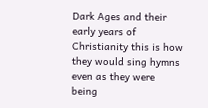Dark Ages and their early years of Christianity this is how they would sing hymns even as they were being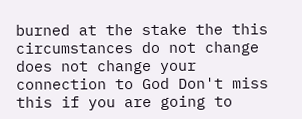burned at the stake the this circumstances do not change does not change your connection to God Don't miss this if you are going to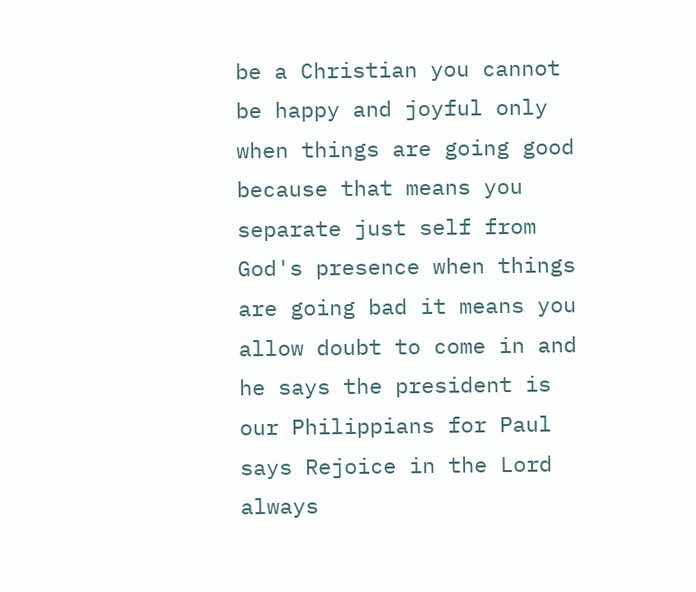be a Christian you cannot be happy and joyful only when things are going good because that means you separate just self from God's presence when things are going bad it means you allow doubt to come in and he says the president is our Philippians for Paul says Rejoice in the Lord always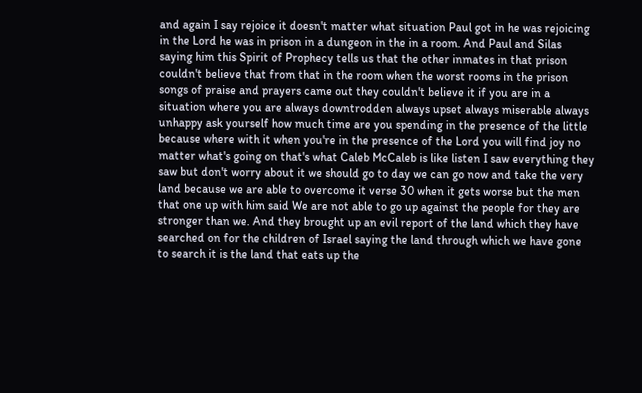and again I say rejoice it doesn't matter what situation Paul got in he was rejoicing in the Lord he was in prison in a dungeon in the in a room. And Paul and Silas saying him this Spirit of Prophecy tells us that the other inmates in that prison couldn't believe that from that in the room when the worst rooms in the prison songs of praise and prayers came out they couldn't believe it if you are in a situation where you are always downtrodden always upset always miserable always unhappy ask yourself how much time are you spending in the presence of the little because where with it when you're in the presence of the Lord you will find joy no matter what's going on that's what Caleb McCaleb is like listen I saw everything they saw but don't worry about it we should go to day we can go now and take the very land because we are able to overcome it verse 30 when it gets worse but the men that one up with him said We are not able to go up against the people for they are stronger than we. And they brought up an evil report of the land which they have searched on for the children of Israel saying the land through which we have gone to search it is the land that eats up the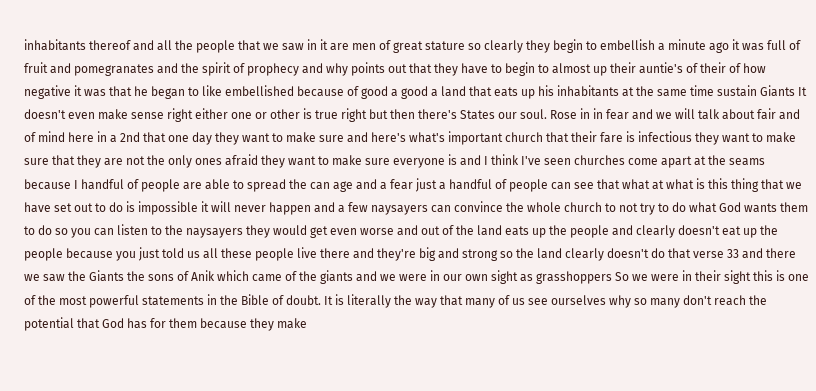inhabitants thereof and all the people that we saw in it are men of great stature so clearly they begin to embellish a minute ago it was full of fruit and pomegranates and the spirit of prophecy and why points out that they have to begin to almost up their auntie's of their of how negative it was that he began to like embellished because of good a good a land that eats up his inhabitants at the same time sustain Giants It doesn't even make sense right either one or other is true right but then there's States our soul. Rose in in fear and we will talk about fair and of mind here in a 2nd that one day they want to make sure and here's what's important church that their fare is infectious they want to make sure that they are not the only ones afraid they want to make sure everyone is and I think I've seen churches come apart at the seams because I handful of people are able to spread the can age and a fear just a handful of people can see that what at what is this thing that we have set out to do is impossible it will never happen and a few naysayers can convince the whole church to not try to do what God wants them to do so you can listen to the naysayers they would get even worse and out of the land eats up the people and clearly doesn't eat up the people because you just told us all these people live there and they're big and strong so the land clearly doesn't do that verse 33 and there we saw the Giants the sons of Anik which came of the giants and we were in our own sight as grasshoppers So we were in their sight this is one of the most powerful statements in the Bible of doubt. It is literally the way that many of us see ourselves why so many don't reach the potential that God has for them because they make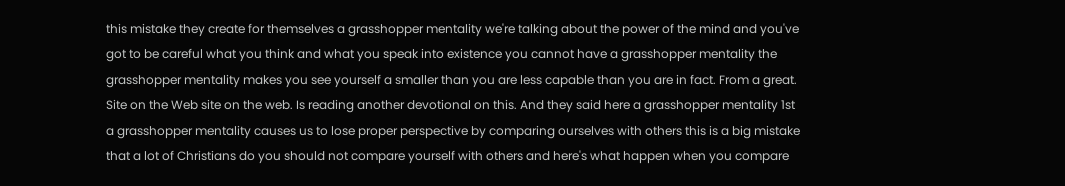this mistake they create for themselves a grasshopper mentality we're talking about the power of the mind and you've got to be careful what you think and what you speak into existence you cannot have a grasshopper mentality the grasshopper mentality makes you see yourself a smaller than you are less capable than you are in fact. From a great. Site on the Web site on the web. Is reading another devotional on this. And they said here a grasshopper mentality 1st a grasshopper mentality causes us to lose proper perspective by comparing ourselves with others this is a big mistake that a lot of Christians do you should not compare yourself with others and here's what happen when you compare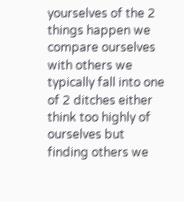yourselves of the 2 things happen we compare ourselves with others we typically fall into one of 2 ditches either think too highly of ourselves but finding others we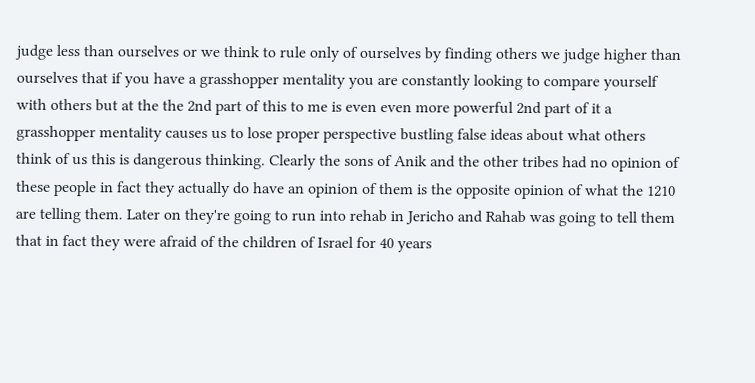judge less than ourselves or we think to rule only of ourselves by finding others we judge higher than ourselves that if you have a grasshopper mentality you are constantly looking to compare yourself with others but at the the 2nd part of this to me is even even more powerful 2nd part of it a grasshopper mentality causes us to lose proper perspective bustling false ideas about what others think of us this is dangerous thinking. Clearly the sons of Anik and the other tribes had no opinion of these people in fact they actually do have an opinion of them is the opposite opinion of what the 1210 are telling them. Later on they're going to run into rehab in Jericho and Rahab was going to tell them that in fact they were afraid of the children of Israel for 40 years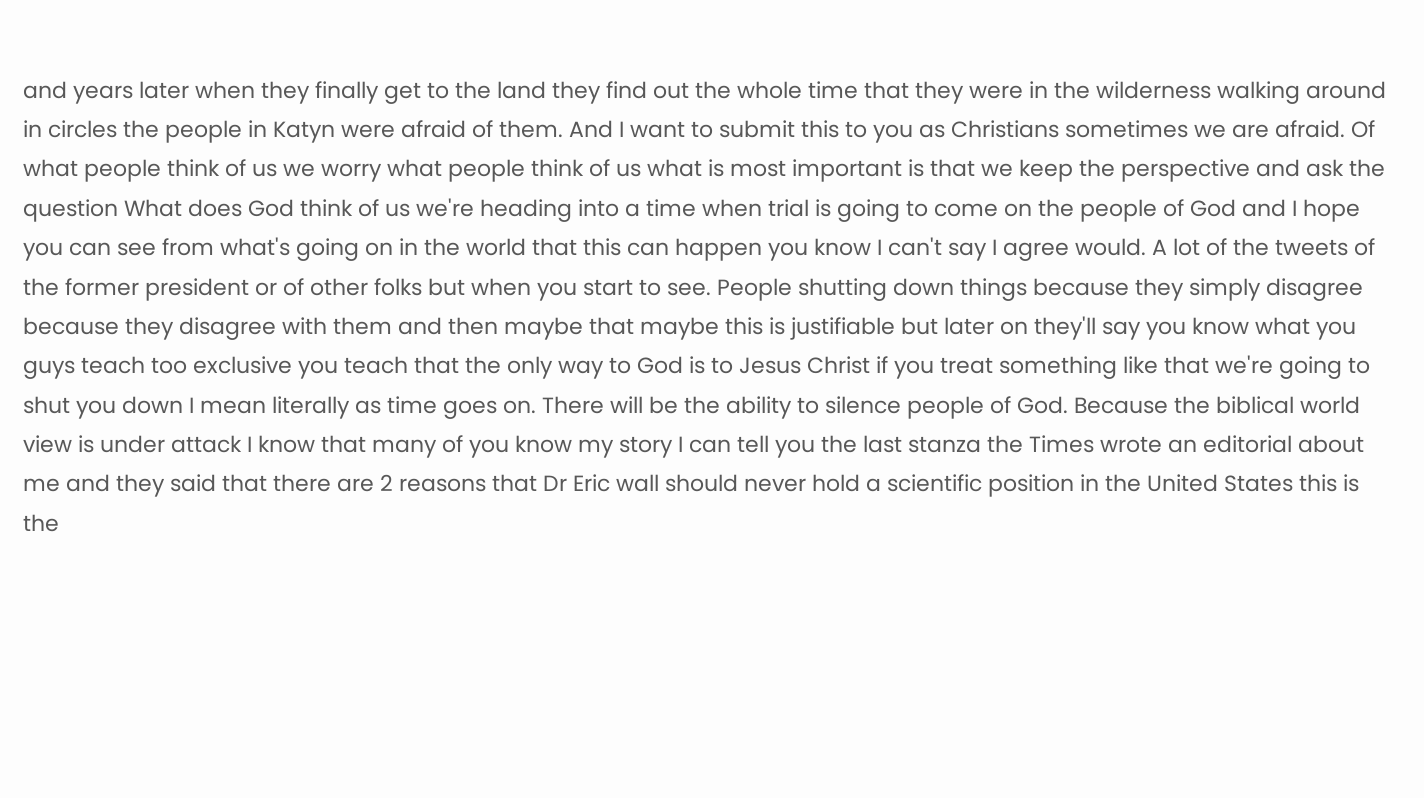and years later when they finally get to the land they find out the whole time that they were in the wilderness walking around in circles the people in Katyn were afraid of them. And I want to submit this to you as Christians sometimes we are afraid. Of what people think of us we worry what people think of us what is most important is that we keep the perspective and ask the question What does God think of us we're heading into a time when trial is going to come on the people of God and I hope you can see from what's going on in the world that this can happen you know I can't say I agree would. A lot of the tweets of the former president or of other folks but when you start to see. People shutting down things because they simply disagree because they disagree with them and then maybe that maybe this is justifiable but later on they'll say you know what you guys teach too exclusive you teach that the only way to God is to Jesus Christ if you treat something like that we're going to shut you down I mean literally as time goes on. There will be the ability to silence people of God. Because the biblical world view is under attack I know that many of you know my story I can tell you the last stanza the Times wrote an editorial about me and they said that there are 2 reasons that Dr Eric wall should never hold a scientific position in the United States this is the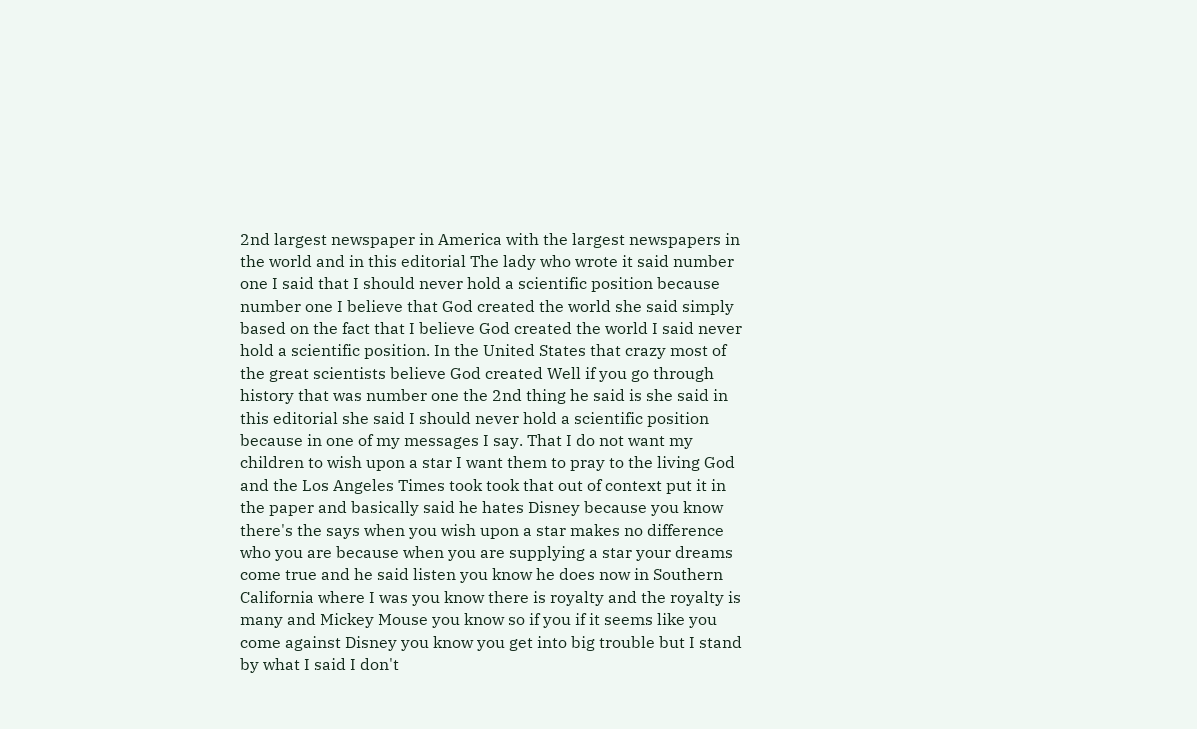2nd largest newspaper in America with the largest newspapers in the world and in this editorial The lady who wrote it said number one I said that I should never hold a scientific position because number one I believe that God created the world she said simply based on the fact that I believe God created the world I said never hold a scientific position. In the United States that crazy most of the great scientists believe God created Well if you go through history that was number one the 2nd thing he said is she said in this editorial she said I should never hold a scientific position because in one of my messages I say. That I do not want my children to wish upon a star I want them to pray to the living God and the Los Angeles Times took took that out of context put it in the paper and basically said he hates Disney because you know there's the says when you wish upon a star makes no difference who you are because when you are supplying a star your dreams come true and he said listen you know he does now in Southern California where I was you know there is royalty and the royalty is many and Mickey Mouse you know so if you if it seems like you come against Disney you know you get into big trouble but I stand by what I said I don't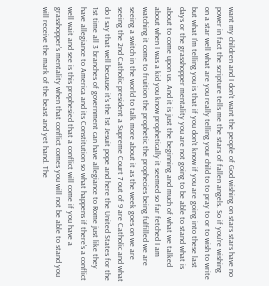want my children and I don't want the people of God wishing on stars stars have no power in fact the scripture tells me the stars of fallen angels. So if you're wishing on a star well what are you really telling your child to to pray to or to wish to write but what I'm telling you is that if you don't know if you are going into these last days or the grasshopper mentality you are not going to be able to stand what is about to come upon us. And it is just the beginning and much of what we talked about when I was a kid you know prophetically it seemed so far fetched I am watching it come to fruition the prophetic the prophecies being fulfilled we are seeing a switch in the world to talk more about it as the week goes on we are seeing the 2nd Catholic president a Supreme Court 7 out of 9 are Catholic and what do I say that well because it's the 1st Jesuit pope and here the United States for the 1st time all 3 branches of government can have allegiance to Rome just like they have allegiance to America and its Constitution so what happens if there's a conflict well wait and see is this prophesied that a conflict will come if you have a grasshopper's mentality when that conflict comes you will not be able to stand you will receive the mark of the beast and yet hand. The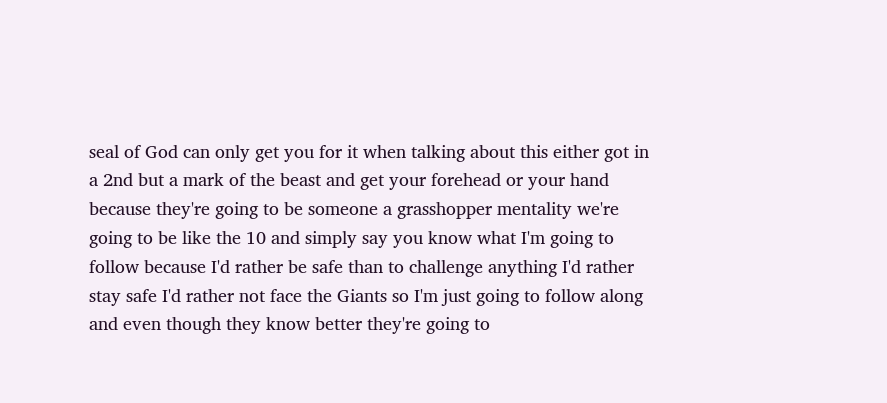seal of God can only get you for it when talking about this either got in a 2nd but a mark of the beast and get your forehead or your hand because they're going to be someone a grasshopper mentality we're going to be like the 10 and simply say you know what I'm going to follow because I'd rather be safe than to challenge anything I'd rather stay safe I'd rather not face the Giants so I'm just going to follow along and even though they know better they're going to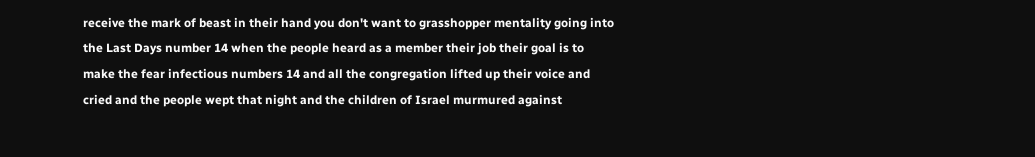receive the mark of beast in their hand you don't want to grasshopper mentality going into the Last Days number 14 when the people heard as a member their job their goal is to make the fear infectious numbers 14 and all the congregation lifted up their voice and cried and the people wept that night and the children of Israel murmured against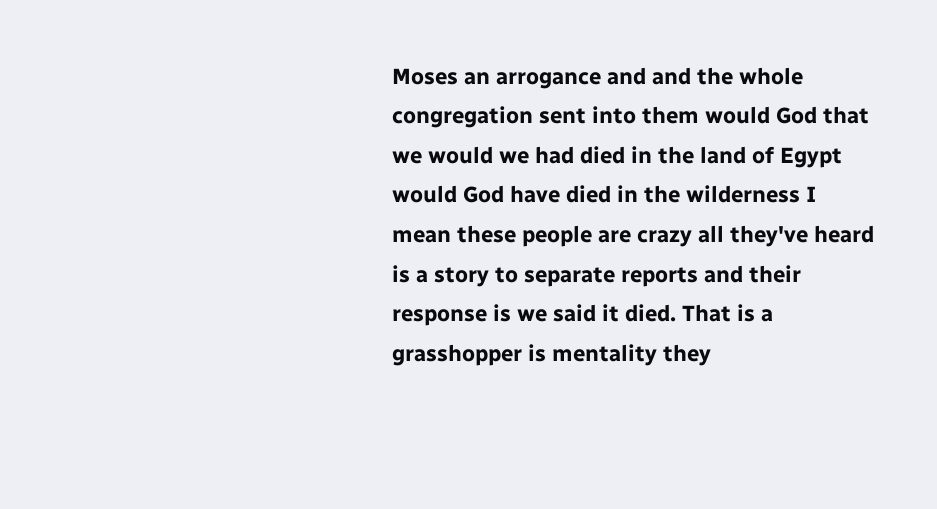Moses an arrogance and and the whole congregation sent into them would God that we would we had died in the land of Egypt would God have died in the wilderness I mean these people are crazy all they've heard is a story to separate reports and their response is we said it died. That is a grasshopper is mentality they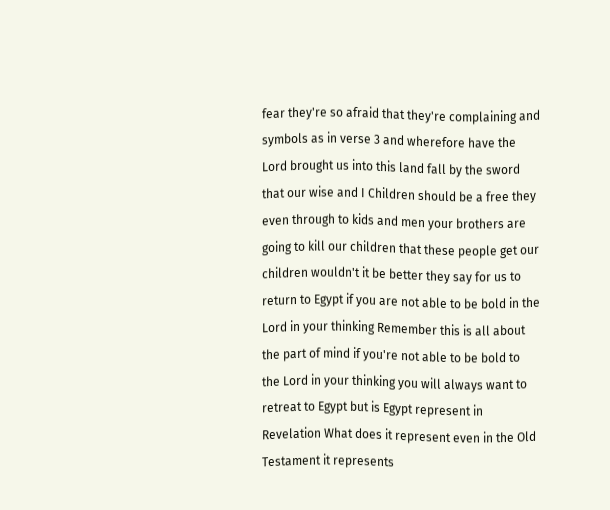fear they're so afraid that they're complaining and symbols as in verse 3 and wherefore have the Lord brought us into this land fall by the sword that our wise and I Children should be a free they even through to kids and men your brothers are going to kill our children that these people get our children wouldn't it be better they say for us to return to Egypt if you are not able to be bold in the Lord in your thinking Remember this is all about the part of mind if you're not able to be bold to the Lord in your thinking you will always want to retreat to Egypt but is Egypt represent in Revelation What does it represent even in the Old Testament it represents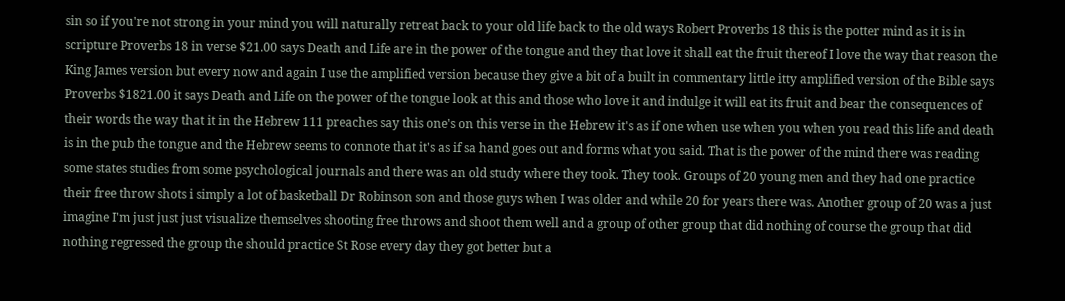sin so if you're not strong in your mind you will naturally retreat back to your old life back to the old ways Robert Proverbs 18 this is the potter mind as it is in scripture Proverbs 18 in verse $21.00 says Death and Life are in the power of the tongue and they that love it shall eat the fruit thereof I love the way that reason the King James version but every now and again I use the amplified version because they give a bit of a built in commentary little itty amplified version of the Bible says Proverbs $1821.00 it says Death and Life on the power of the tongue look at this and those who love it and indulge it will eat its fruit and bear the consequences of their words the way that it in the Hebrew 111 preaches say this one's on this verse in the Hebrew it's as if one when use when you when you read this life and death is in the pub the tongue and the Hebrew seems to connote that it's as if sa hand goes out and forms what you said. That is the power of the mind there was reading some states studies from some psychological journals and there was an old study where they took. They took. Groups of 20 young men and they had one practice their free throw shots i simply a lot of basketball Dr Robinson son and those guys when I was older and while 20 for years there was. Another group of 20 was a just imagine I'm just just just visualize themselves shooting free throws and shoot them well and a group of other group that did nothing of course the group that did nothing regressed the group the should practice St Rose every day they got better but a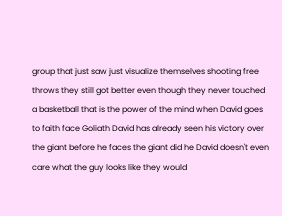group that just saw just visualize themselves shooting free throws they still got better even though they never touched a basketball that is the power of the mind when David goes to faith face Goliath David has already seen his victory over the giant before he faces the giant did he David doesn't even care what the guy looks like they would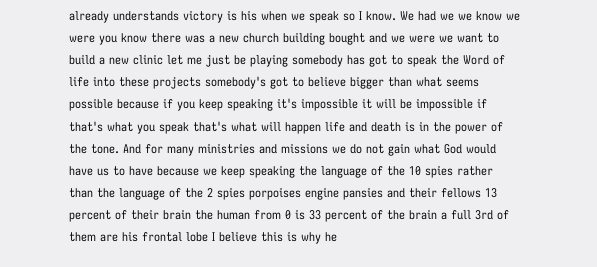already understands victory is his when we speak so I know. We had we we know we were you know there was a new church building bought and we were we want to build a new clinic let me just be playing somebody has got to speak the Word of life into these projects somebody's got to believe bigger than what seems possible because if you keep speaking it's impossible it will be impossible if that's what you speak that's what will happen life and death is in the power of the tone. And for many ministries and missions we do not gain what God would have us to have because we keep speaking the language of the 10 spies rather than the language of the 2 spies porpoises engine pansies and their fellows 13 percent of their brain the human from 0 is 33 percent of the brain a full 3rd of them are his frontal lobe I believe this is why he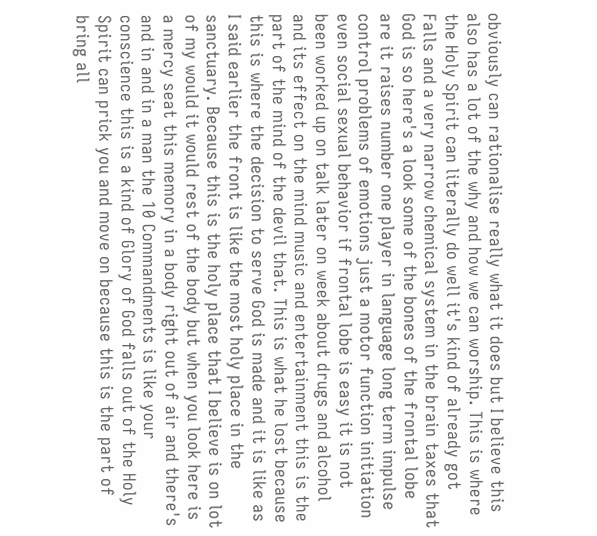obviously can rationalise really what it does but I believe this also has a lot of the why and how we can worship. This is where the Holy Spirit can literally do well it's kind of already got Falls and a very narrow chemical system in the brain taxes that God is so here's a look some of the bones of the frontal lobe are it raises number one player in language long term impulse control problems of emotions just a motor function initiation even social sexual behavior if frontal lobe is easy it is not been worked up on talk later on week about drugs and alcohol and its effect on the mind music and entertainment this is the part of the mind of the devil that. This is what he lost because this is where the decision to serve God is made and it is like as I said earlier the front is like the most holy place in the sanctuary. Because this is the holy place that I believe is on lot of my would it would rest of the body but when you look here is a mercy seat this memory in a body right out of air and there's and in and in a man the 10 Commandments is like your conscience this is a kind of Glory of God falls out of the Holy Spirit can prick you and move on because this is the part of bring all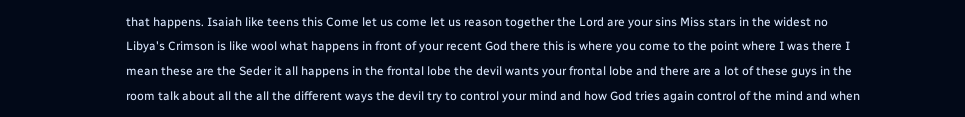that happens. Isaiah like teens this Come let us come let us reason together the Lord are your sins Miss stars in the widest no Libya's Crimson is like wool what happens in front of your recent God there this is where you come to the point where I was there I mean these are the Seder it all happens in the frontal lobe the devil wants your frontal lobe and there are a lot of these guys in the room talk about all the all the different ways the devil try to control your mind and how God tries again control of the mind and when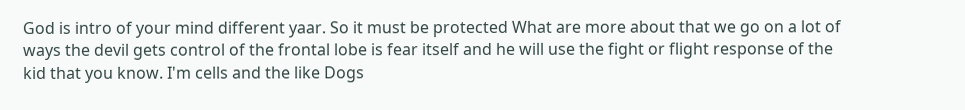God is intro of your mind different yaar. So it must be protected What are more about that we go on a lot of ways the devil gets control of the frontal lobe is fear itself and he will use the fight or flight response of the kid that you know. I'm cells and the like Dogs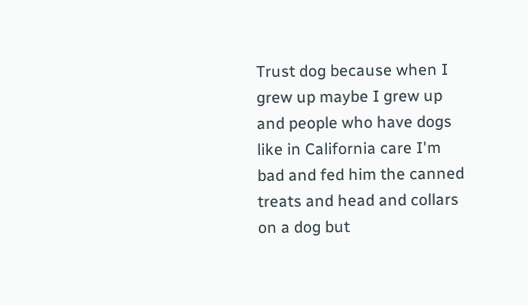Trust dog because when I grew up maybe I grew up and people who have dogs like in California care I'm bad and fed him the canned treats and head and collars on a dog but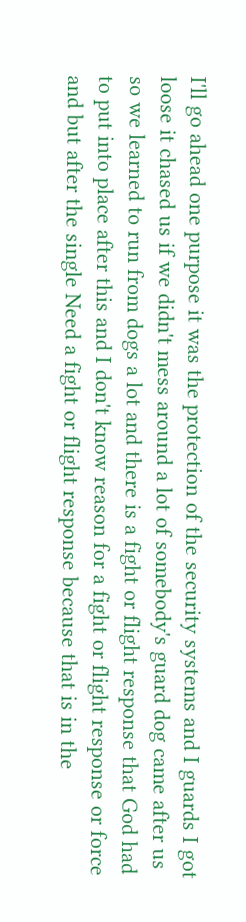I'll go ahead one purpose it was the protection of the security systems and I guards I got loose it chased us if we didn't mess around a lot of somebody's guard dog came after us so we learned to run from dogs a lot and there is a fight or flight response that God had to put into place after this and I don't know reason for a fight or flight response or force and but after the single Need a fight or flight response because that is in the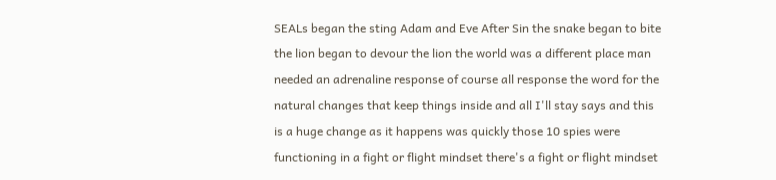SEALs began the sting Adam and Eve After Sin the snake began to bite the lion began to devour the lion the world was a different place man needed an adrenaline response of course all response the word for the natural changes that keep things inside and all I'll stay says and this is a huge change as it happens was quickly those 10 spies were functioning in a fight or flight mindset there's a fight or flight mindset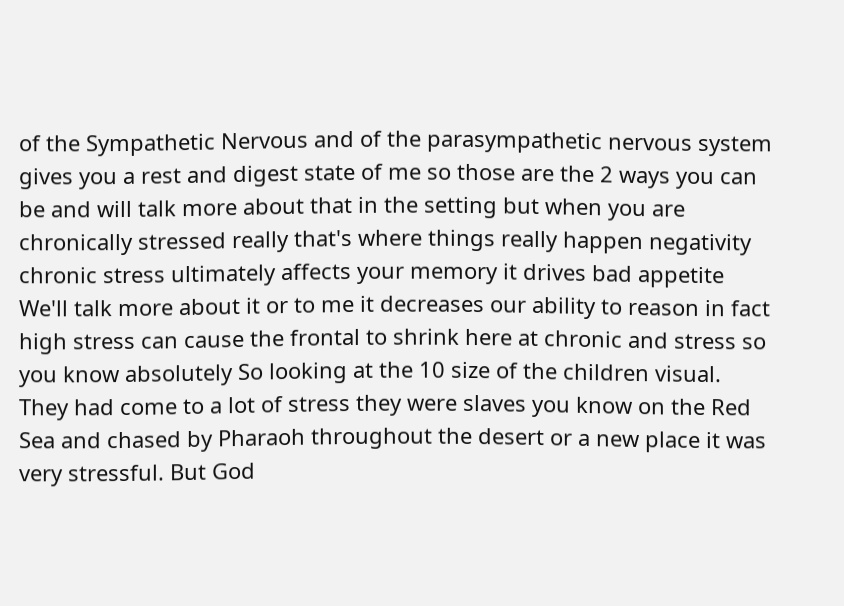of the Sympathetic Nervous and of the parasympathetic nervous system gives you a rest and digest state of me so those are the 2 ways you can be and will talk more about that in the setting but when you are chronically stressed really that's where things really happen negativity chronic stress ultimately affects your memory it drives bad appetite We'll talk more about it or to me it decreases our ability to reason in fact high stress can cause the frontal to shrink here at chronic and stress so you know absolutely So looking at the 10 size of the children visual. They had come to a lot of stress they were slaves you know on the Red Sea and chased by Pharaoh throughout the desert or a new place it was very stressful. But God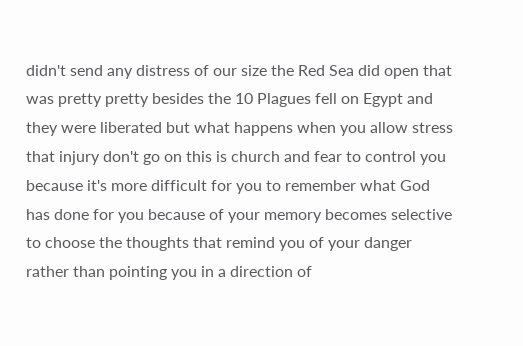didn't send any distress of our size the Red Sea did open that was pretty pretty besides the 10 Plagues fell on Egypt and they were liberated but what happens when you allow stress that injury don't go on this is church and fear to control you because it's more difficult for you to remember what God has done for you because of your memory becomes selective to choose the thoughts that remind you of your danger rather than pointing you in a direction of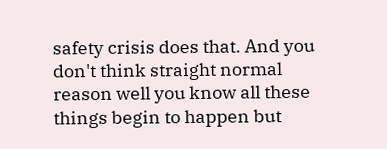safety crisis does that. And you don't think straight normal reason well you know all these things begin to happen but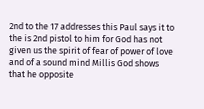2nd to the 17 addresses this Paul says it to the is 2nd pistol to him for God has not given us the spirit of fear of power of love and of a sound mind Millis God shows that he opposite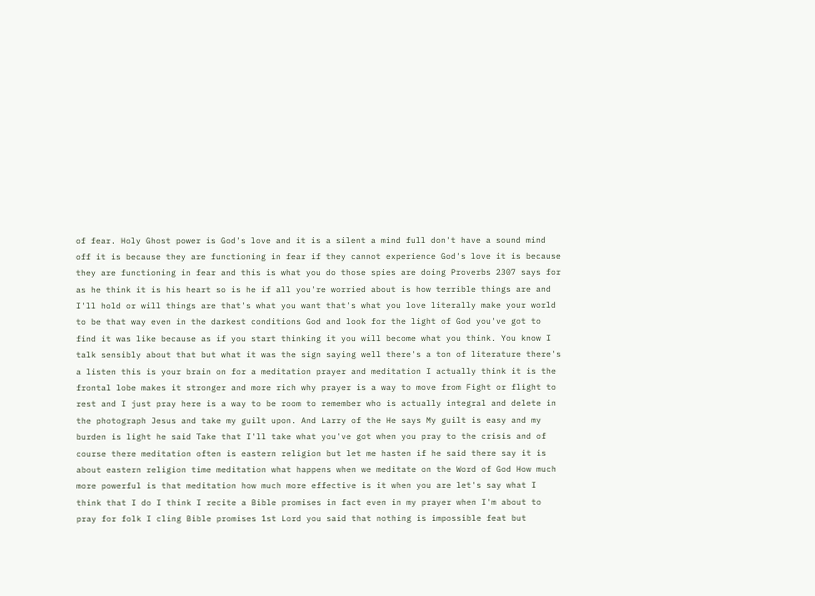of fear. Holy Ghost power is God's love and it is a silent a mind full don't have a sound mind off it is because they are functioning in fear if they cannot experience God's love it is because they are functioning in fear and this is what you do those spies are doing Proverbs 2307 says for as he think it is his heart so is he if all you're worried about is how terrible things are and I'll hold or will things are that's what you want that's what you love literally make your world to be that way even in the darkest conditions God and look for the light of God you've got to find it was like because as if you start thinking it you will become what you think. You know I talk sensibly about that but what it was the sign saying well there's a ton of literature there's a listen this is your brain on for a meditation prayer and meditation I actually think it is the frontal lobe makes it stronger and more rich why prayer is a way to move from Fight or flight to rest and I just pray here is a way to be room to remember who is actually integral and delete in the photograph Jesus and take my guilt upon. And Larry of the He says My guilt is easy and my burden is light he said Take that I'll take what you've got when you pray to the crisis and of course there meditation often is eastern religion but let me hasten if he said there say it is about eastern religion time meditation what happens when we meditate on the Word of God How much more powerful is that meditation how much more effective is it when you are let's say what I think that I do I think I recite a Bible promises in fact even in my prayer when I'm about to pray for folk I cling Bible promises 1st Lord you said that nothing is impossible feat but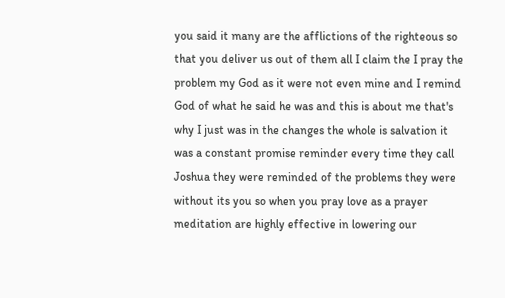you said it many are the afflictions of the righteous so that you deliver us out of them all I claim the I pray the problem my God as it were not even mine and I remind God of what he said he was and this is about me that's why I just was in the changes the whole is salvation it was a constant promise reminder every time they call Joshua they were reminded of the problems they were without its you so when you pray love as a prayer meditation are highly effective in lowering our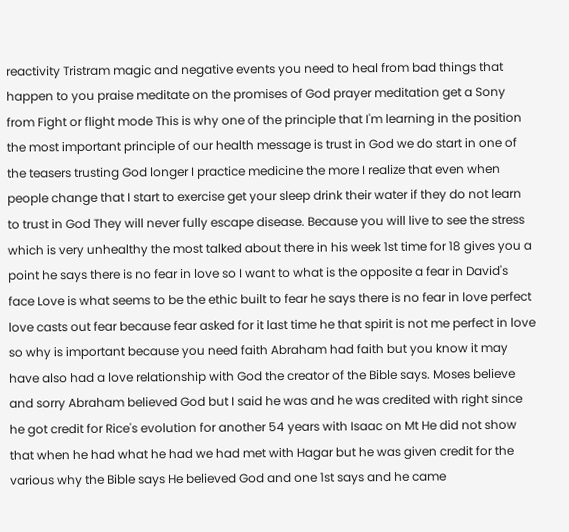reactivity Tristram magic and negative events you need to heal from bad things that happen to you praise meditate on the promises of God prayer meditation get a Sony from Fight or flight mode This is why one of the principle that I'm learning in the position the most important principle of our health message is trust in God we do start in one of the teasers trusting God longer I practice medicine the more I realize that even when people change that I start to exercise get your sleep drink their water if they do not learn to trust in God They will never fully escape disease. Because you will live to see the stress which is very unhealthy the most talked about there in his week 1st time for 18 gives you a point he says there is no fear in love so I want to what is the opposite a fear in David's face Love is what seems to be the ethic built to fear he says there is no fear in love perfect love casts out fear because fear asked for it last time he that spirit is not me perfect in love so why is important because you need faith Abraham had faith but you know it may have also had a love relationship with God the creator of the Bible says. Moses believe and sorry Abraham believed God but I said he was and he was credited with right since he got credit for Rice's evolution for another 54 years with Isaac on Mt He did not show that when he had what he had we had met with Hagar but he was given credit for the various why the Bible says He believed God and one 1st says and he came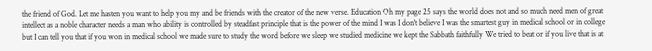the friend of God. Let me hasten you want to help you my and be friends with the creator of the new verse. Education Oh my page 25 says the world does not and so much need men of great intellect as a noble character needs a man who ability is controlled by steadfast principle that is the power of the mind I was I don't believe I was the smartest guy in medical school or in college but I can tell you that if you won in medical school we made sure to study the word before we sleep we studied medicine we kept the Sabbath faithfully We tried to beat or if you live that is at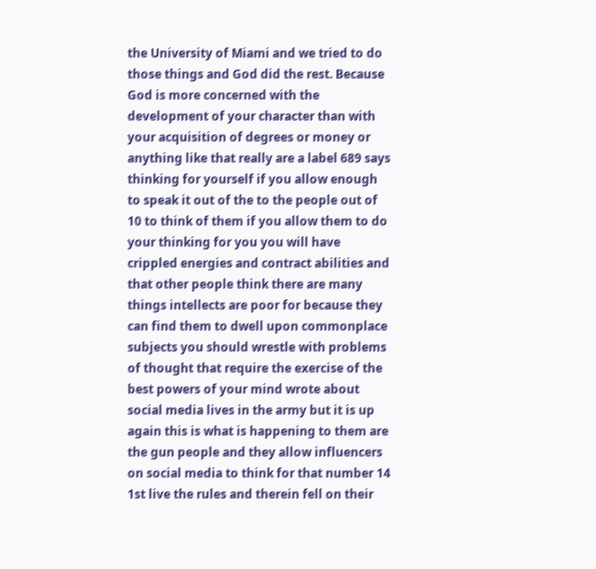the University of Miami and we tried to do those things and God did the rest. Because God is more concerned with the development of your character than with your acquisition of degrees or money or anything like that really are a label 689 says thinking for yourself if you allow enough to speak it out of the to the people out of 10 to think of them if you allow them to do your thinking for you you will have crippled energies and contract abilities and that other people think there are many things intellects are poor for because they can find them to dwell upon commonplace subjects you should wrestle with problems of thought that require the exercise of the best powers of your mind wrote about social media lives in the army but it is up again this is what is happening to them are the gun people and they allow influencers on social media to think for that number 14 1st live the rules and therein fell on their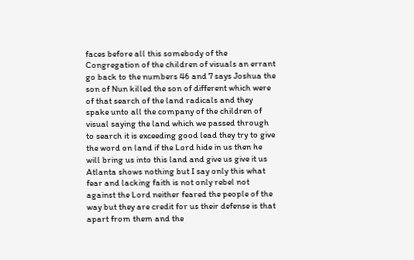faces before all this somebody of the Congregation of the children of visuals an errant go back to the numbers 46 and 7 says Joshua the son of Nun killed the son of different which were of that search of the land radicals and they spake unto all the company of the children of visual saying the land which we passed through to search it is exceeding good lead they try to give the word on land if the Lord hide in us then he will bring us into this land and give us give it us Atlanta shows nothing but I say only this what fear and lacking faith is not only rebel not against the Lord neither feared the people of the way but they are credit for us their defense is that apart from them and the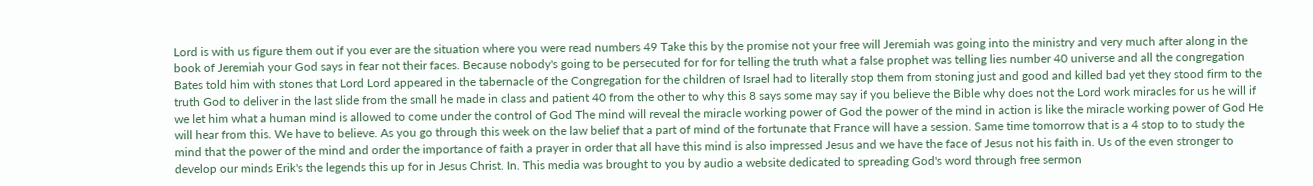Lord is with us figure them out if you ever are the situation where you were read numbers 49 Take this by the promise not your free will Jeremiah was going into the ministry and very much after along in the book of Jeremiah your God says in fear not their faces. Because nobody's going to be persecuted for for for telling the truth what a false prophet was telling lies number 40 universe and all the congregation Bates told him with stones that Lord Lord appeared in the tabernacle of the Congregation for the children of Israel had to literally stop them from stoning just and good and killed bad yet they stood firm to the truth God to deliver in the last slide from the small he made in class and patient 40 from the other to why this 8 says some may say if you believe the Bible why does not the Lord work miracles for us he will if we let him what a human mind is allowed to come under the control of God The mind will reveal the miracle working power of God the power of the mind in action is like the miracle working power of God He will hear from this. We have to believe. As you go through this week on the law belief that a part of mind of the fortunate that France will have a session. Same time tomorrow that is a 4 stop to to study the mind that the power of the mind and order the importance of faith a prayer in order that all have this mind is also impressed Jesus and we have the face of Jesus not his faith in. Us of the even stronger to develop our minds Erik's the legends this up for in Jesus Christ. In. This media was brought to you by audio a website dedicated to spreading God's word through free sermon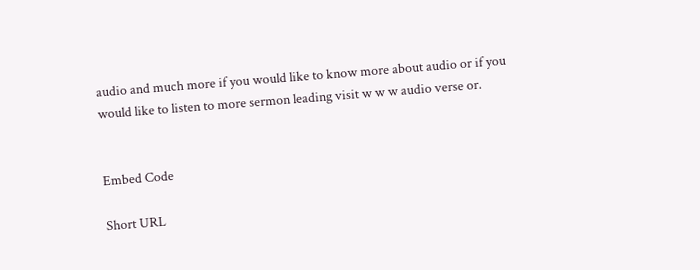audio and much more if you would like to know more about audio or if you would like to listen to more sermon leading visit w w w audio verse or.


Embed Code

Short URL